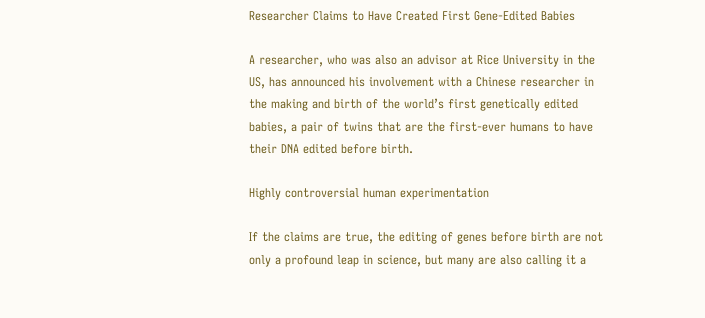Researcher Claims to Have Created First Gene-Edited Babies

A researcher, who was also an advisor at Rice University in the US, has announced his involvement with a Chinese researcher in the making and birth of the world’s first genetically edited babies, a pair of twins that are the first-ever humans to have their DNA edited before birth.

Highly controversial human experimentation

If the claims are true, the editing of genes before birth are not only a profound leap in science, but many are also calling it a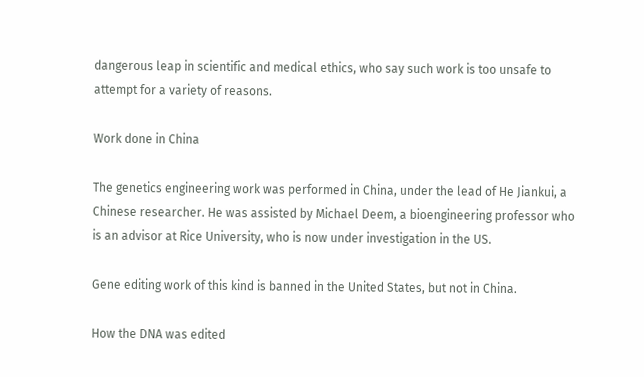dangerous leap in scientific and medical ethics, who say such work is too unsafe to attempt for a variety of reasons.

Work done in China

The genetics engineering work was performed in China, under the lead of He Jiankui, a Chinese researcher. He was assisted by Michael Deem, a bioengineering professor who is an advisor at Rice University, who is now under investigation in the US.

Gene editing work of this kind is banned in the United States, but not in China.

How the DNA was edited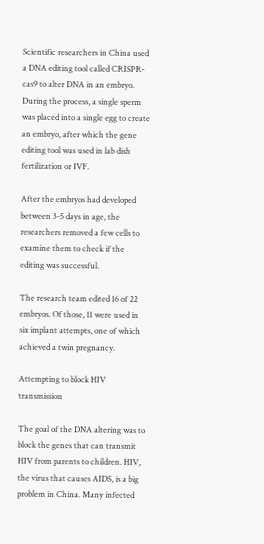Scientific researchers in China used a DNA editing tool called CRISPR-cas9 to alter DNA in an embryo. During the process, a single sperm was placed into a single egg to create an embryo, after which the gene editing tool was used in lab dish fertilization or IVF.

After the embryos had developed between 3-5 days in age, the researchers removed a few cells to examine them to check if the editing was successful.

The research team edited 16 of 22 embryos. Of those, 11 were used in six implant attempts, one of which achieved a twin pregnancy.

Attempting to block HIV transmission

The goal of the DNA altering was to block the genes that can transmit HIV from parents to children. HIV, the virus that causes AIDS, is a big problem in China. Many infected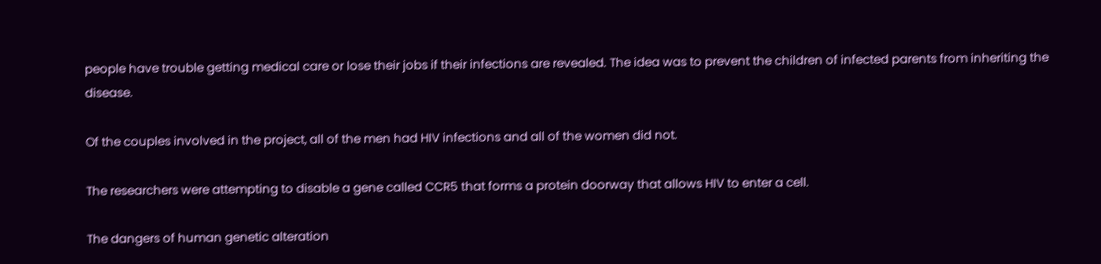people have trouble getting medical care or lose their jobs if their infections are revealed. The idea was to prevent the children of infected parents from inheriting the disease.

Of the couples involved in the project, all of the men had HIV infections and all of the women did not.

The researchers were attempting to disable a gene called CCR5 that forms a protein doorway that allows HIV to enter a cell.

The dangers of human genetic alteration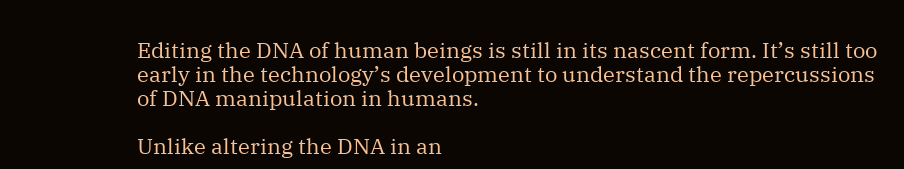Editing the DNA of human beings is still in its nascent form. It’s still too early in the technology’s development to understand the repercussions of DNA manipulation in humans.

Unlike altering the DNA in an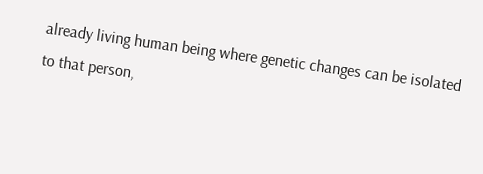already living human being where genetic changes can be isolated to that person,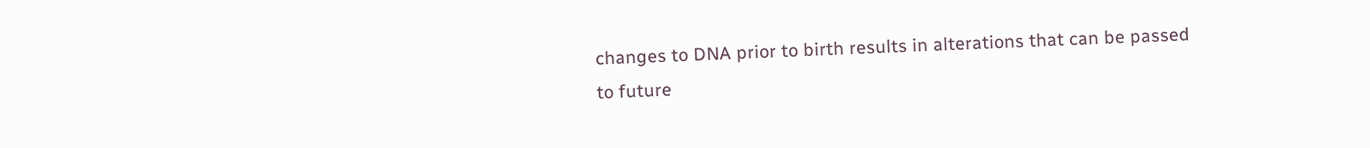changes to DNA prior to birth results in alterations that can be passed to future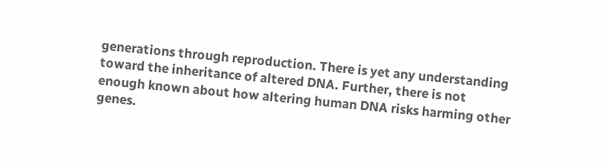generations through reproduction. There is yet any understanding toward the inheritance of altered DNA. Further, there is not enough known about how altering human DNA risks harming other genes.